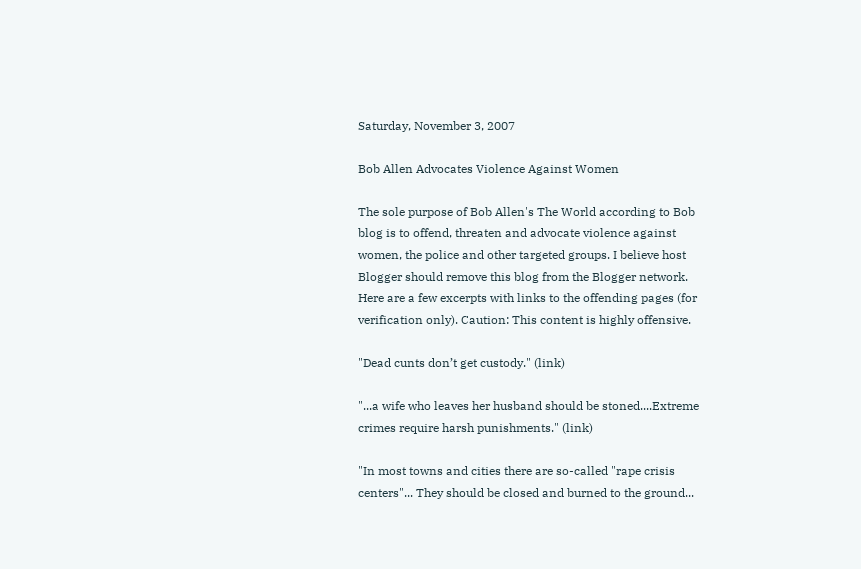Saturday, November 3, 2007

Bob Allen Advocates Violence Against Women

The sole purpose of Bob Allen's The World according to Bob blog is to offend, threaten and advocate violence against women, the police and other targeted groups. I believe host Blogger should remove this blog from the Blogger network. Here are a few excerpts with links to the offending pages (for verification only). Caution: This content is highly offensive.

"Dead cunts don’t get custody." (link)

"...a wife who leaves her husband should be stoned....Extreme crimes require harsh punishments." (link)

"In most towns and cities there are so-called "rape crisis centers"... They should be closed and burned to the ground...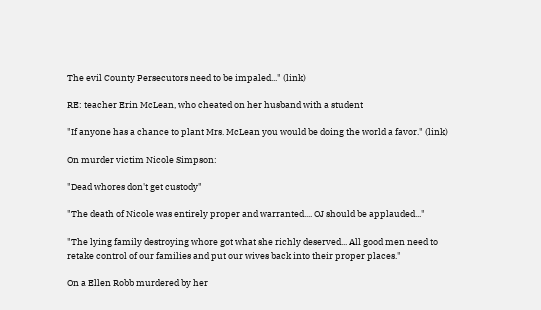The evil County Persecutors need to be impaled..." (link)

RE: teacher Erin McLean, who cheated on her husband with a student

"If anyone has a chance to plant Mrs. McLean you would be doing the world a favor." (link)

On murder victim Nicole Simpson:

"Dead whores don't get custody"

"The death of Nicole was entirely proper and warranted.... OJ should be applauded..."

"The lying family destroying whore got what she richly deserved... All good men need to retake control of our families and put our wives back into their proper places."

On a Ellen Robb murdered by her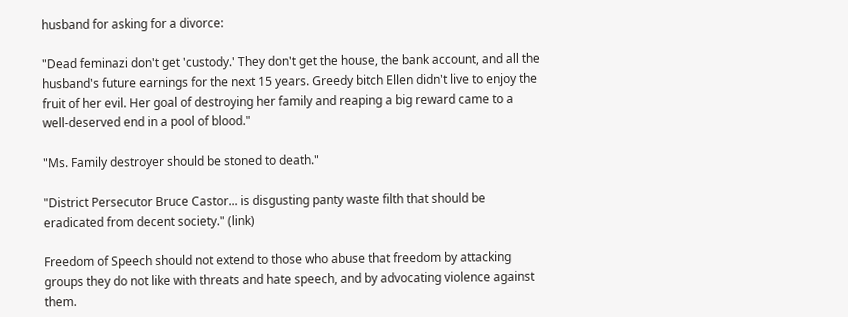husband for asking for a divorce:

"Dead feminazi don't get 'custody.' They don't get the house, the bank account, and all the husband's future earnings for the next 15 years. Greedy bitch Ellen didn't live to enjoy the fruit of her evil. Her goal of destroying her family and reaping a big reward came to a well-deserved end in a pool of blood."

"Ms. Family destroyer should be stoned to death."

"District Persecutor Bruce Castor... is disgusting panty waste filth that should be eradicated from decent society." (link)

Freedom of Speech should not extend to those who abuse that freedom by attacking groups they do not like with threats and hate speech, and by advocating violence against them.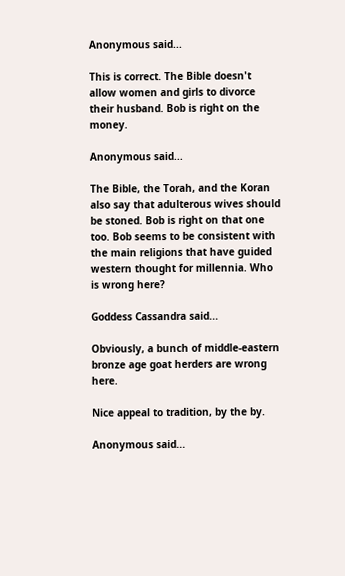Anonymous said...

This is correct. The Bible doesn't allow women and girls to divorce their husband. Bob is right on the money.

Anonymous said...

The Bible, the Torah, and the Koran also say that adulterous wives should be stoned. Bob is right on that one too. Bob seems to be consistent with the main religions that have guided western thought for millennia. Who is wrong here?

Goddess Cassandra said...

Obviously, a bunch of middle-eastern bronze age goat herders are wrong here.

Nice appeal to tradition, by the by.

Anonymous said...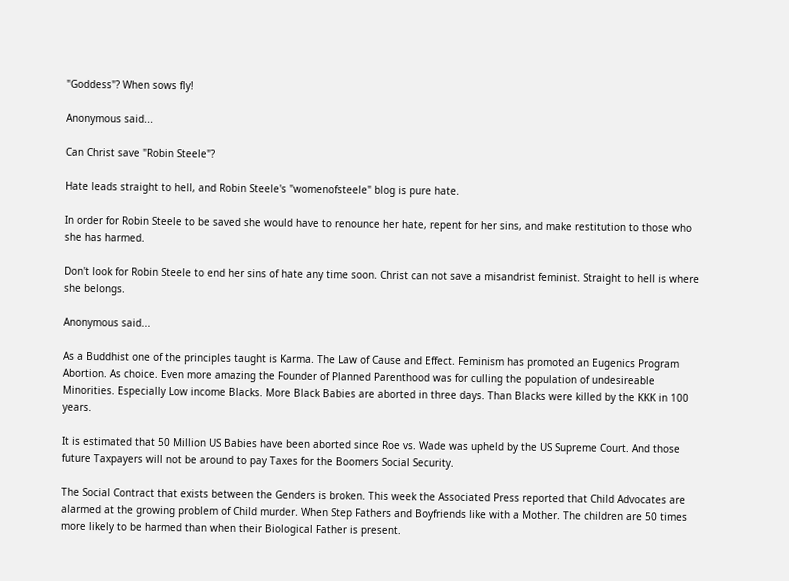"Goddess"? When sows fly!

Anonymous said...

Can Christ save "Robin Steele"?

Hate leads straight to hell, and Robin Steele's "womenofsteele" blog is pure hate.

In order for Robin Steele to be saved she would have to renounce her hate, repent for her sins, and make restitution to those who she has harmed.

Don't look for Robin Steele to end her sins of hate any time soon. Christ can not save a misandrist feminist. Straight to hell is where she belongs.

Anonymous said...

As a Buddhist one of the principles taught is Karma. The Law of Cause and Effect. Feminism has promoted an Eugenics Program Abortion. As choice. Even more amazing the Founder of Planned Parenthood was for culling the population of undesireable Minorities. Especially Low income Blacks. More Black Babies are aborted in three days. Than Blacks were killed by the KKK in 100 years.

It is estimated that 50 Million US Babies have been aborted since Roe vs. Wade was upheld by the US Supreme Court. And those future Taxpayers will not be around to pay Taxes for the Boomers Social Security.

The Social Contract that exists between the Genders is broken. This week the Associated Press reported that Child Advocates are alarmed at the growing problem of Child murder. When Step Fathers and Boyfriends like with a Mother. The children are 50 times more likely to be harmed than when their Biological Father is present.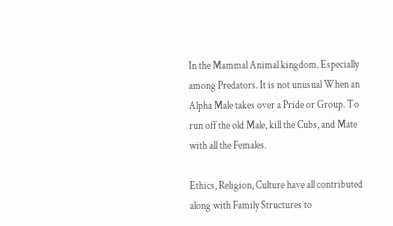In the Mammal Animal kingdom. Especially among Predators. It is not unusual When an Alpha Male takes over a Pride or Group. To run off the old Male, kill the Cubs, and Mate with all the Females.

Ethics, Religion, Culture have all contributed along with Family Structures to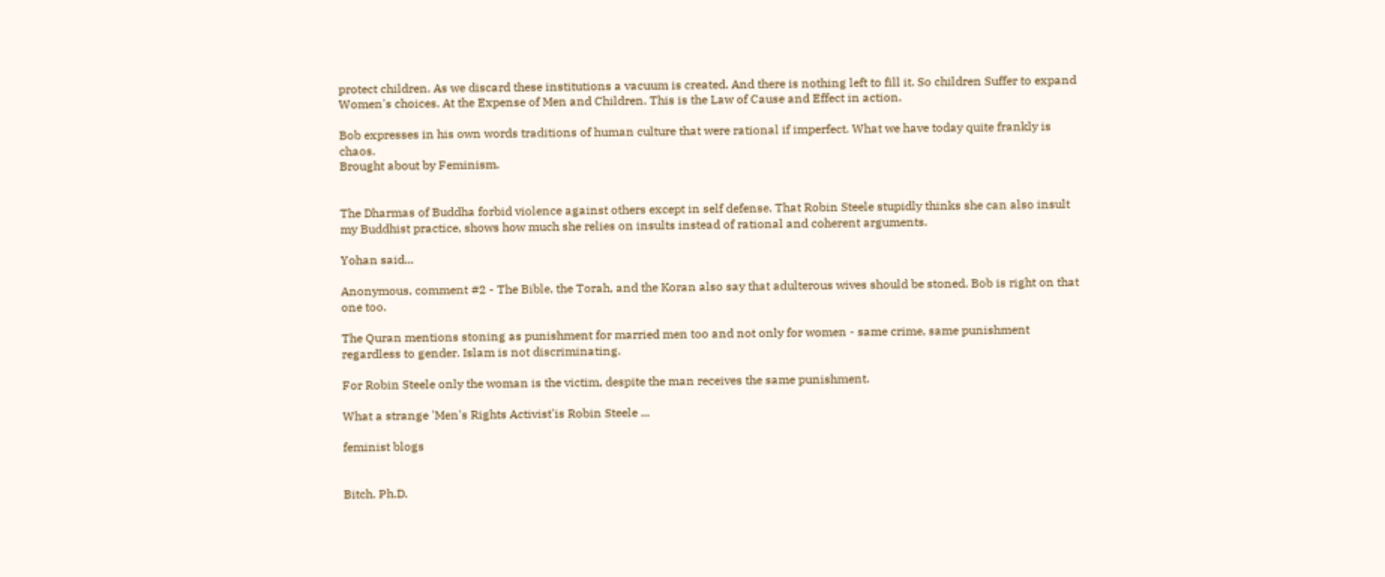protect children. As we discard these institutions a vacuum is created. And there is nothing left to fill it. So children Suffer to expand Women's choices. At the Expense of Men and Children. This is the Law of Cause and Effect in action.

Bob expresses in his own words traditions of human culture that were rational if imperfect. What we have today quite frankly is chaos.
Brought about by Feminism.


The Dharmas of Buddha forbid violence against others except in self defense. That Robin Steele stupidly thinks she can also insult my Buddhist practice, shows how much she relies on insults instead of rational and coherent arguments.

Yohan said...

Anonymous, comment #2 - The Bible, the Torah, and the Koran also say that adulterous wives should be stoned. Bob is right on that one too.

The Quran mentions stoning as punishment for married men too and not only for women - same crime, same punishment regardless to gender. Islam is not discriminating.

For Robin Steele only the woman is the victim, despite the man receives the same punishment.

What a strange 'Men's Rights Activist'is Robin Steele ...

feminist blogs


Bitch. Ph.D.